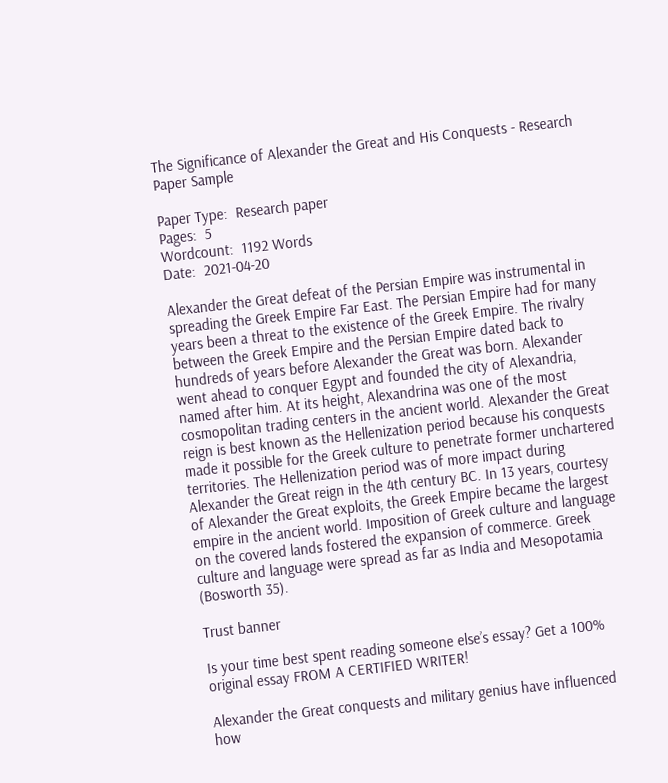The Significance of Alexander the Great and His Conquests - Research Paper Sample

Paper Type:  Research paper
Pages:  5
Wordcount:  1192 Words
Date:  2021-04-20

Alexander the Great defeat of the Persian Empire was instrumental in spreading the Greek Empire Far East. The Persian Empire had for many years been a threat to the existence of the Greek Empire. The rivalry between the Greek Empire and the Persian Empire dated back to hundreds of years before Alexander the Great was born. Alexander went ahead to conquer Egypt and founded the city of Alexandria, named after him. At its height, Alexandrina was one of the most cosmopolitan trading centers in the ancient world. Alexander the Great reign is best known as the Hellenization period because his conquests made it possible for the Greek culture to penetrate former unchartered territories. The Hellenization period was of more impact during Alexander the Great reign in the 4th century BC. In 13 years, courtesy of Alexander the Great exploits, the Greek Empire became the largest empire in the ancient world. Imposition of Greek culture and language on the covered lands fostered the expansion of commerce. Greek culture and language were spread as far as India and Mesopotamia (Bosworth 35).

Trust banner

Is your time best spent reading someone else’s essay? Get a 100% original essay FROM A CERTIFIED WRITER!

Alexander the Great conquests and military genius have influenced how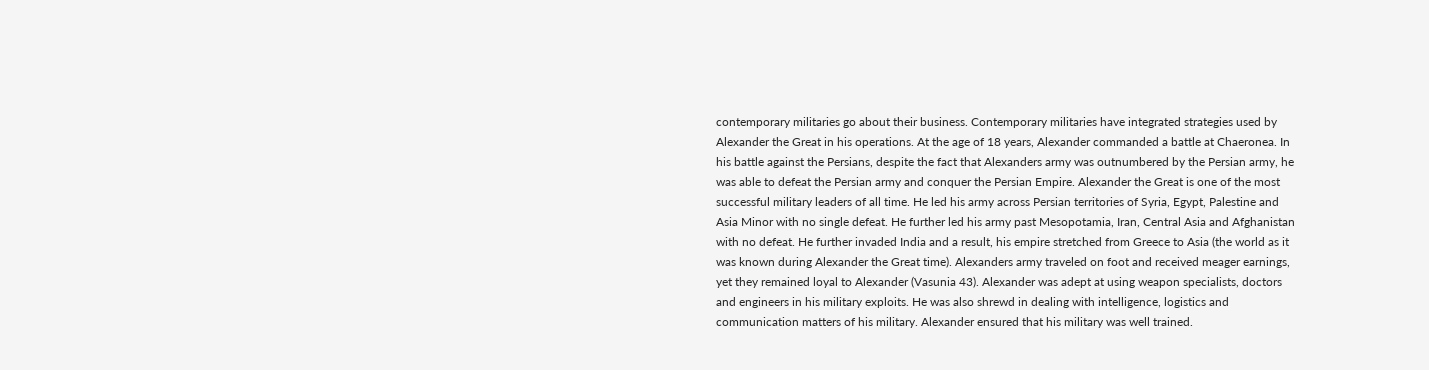contemporary militaries go about their business. Contemporary militaries have integrated strategies used by Alexander the Great in his operations. At the age of 18 years, Alexander commanded a battle at Chaeronea. In his battle against the Persians, despite the fact that Alexanders army was outnumbered by the Persian army, he was able to defeat the Persian army and conquer the Persian Empire. Alexander the Great is one of the most successful military leaders of all time. He led his army across Persian territories of Syria, Egypt, Palestine and Asia Minor with no single defeat. He further led his army past Mesopotamia, Iran, Central Asia and Afghanistan with no defeat. He further invaded India and a result, his empire stretched from Greece to Asia (the world as it was known during Alexander the Great time). Alexanders army traveled on foot and received meager earnings, yet they remained loyal to Alexander (Vasunia 43). Alexander was adept at using weapon specialists, doctors and engineers in his military exploits. He was also shrewd in dealing with intelligence, logistics and communication matters of his military. Alexander ensured that his military was well trained.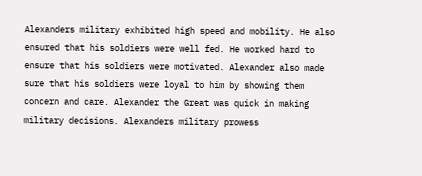Alexanders military exhibited high speed and mobility. He also ensured that his soldiers were well fed. He worked hard to ensure that his soldiers were motivated. Alexander also made sure that his soldiers were loyal to him by showing them concern and care. Alexander the Great was quick in making military decisions. Alexanders military prowess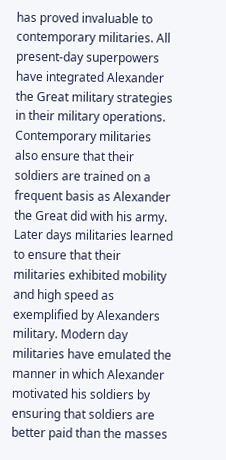has proved invaluable to contemporary militaries. All present-day superpowers have integrated Alexander the Great military strategies in their military operations. Contemporary militaries also ensure that their soldiers are trained on a frequent basis as Alexander the Great did with his army. Later days militaries learned to ensure that their militaries exhibited mobility and high speed as exemplified by Alexanders military. Modern day militaries have emulated the manner in which Alexander motivated his soldiers by ensuring that soldiers are better paid than the masses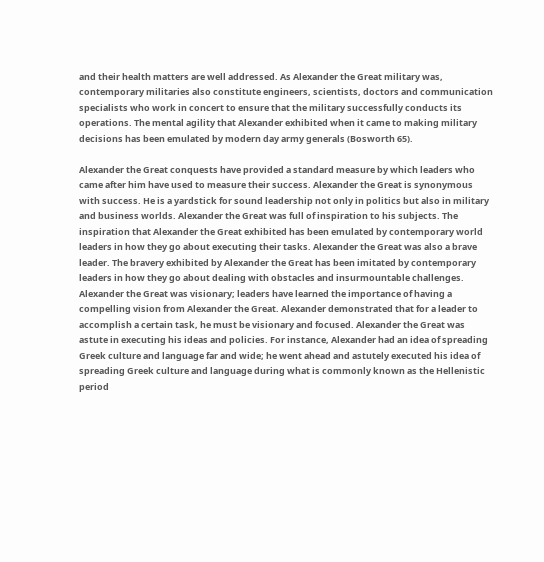and their health matters are well addressed. As Alexander the Great military was, contemporary militaries also constitute engineers, scientists, doctors and communication specialists who work in concert to ensure that the military successfully conducts its operations. The mental agility that Alexander exhibited when it came to making military decisions has been emulated by modern day army generals (Bosworth 65).

Alexander the Great conquests have provided a standard measure by which leaders who came after him have used to measure their success. Alexander the Great is synonymous with success. He is a yardstick for sound leadership not only in politics but also in military and business worlds. Alexander the Great was full of inspiration to his subjects. The inspiration that Alexander the Great exhibited has been emulated by contemporary world leaders in how they go about executing their tasks. Alexander the Great was also a brave leader. The bravery exhibited by Alexander the Great has been imitated by contemporary leaders in how they go about dealing with obstacles and insurmountable challenges. Alexander the Great was visionary; leaders have learned the importance of having a compelling vision from Alexander the Great. Alexander demonstrated that for a leader to accomplish a certain task, he must be visionary and focused. Alexander the Great was astute in executing his ideas and policies. For instance, Alexander had an idea of spreading Greek culture and language far and wide; he went ahead and astutely executed his idea of spreading Greek culture and language during what is commonly known as the Hellenistic period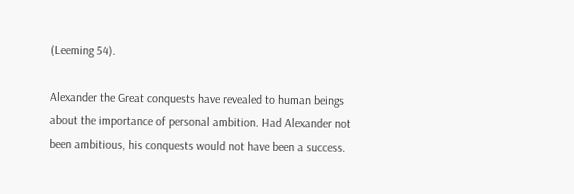(Leeming 54).

Alexander the Great conquests have revealed to human beings about the importance of personal ambition. Had Alexander not been ambitious, his conquests would not have been a success.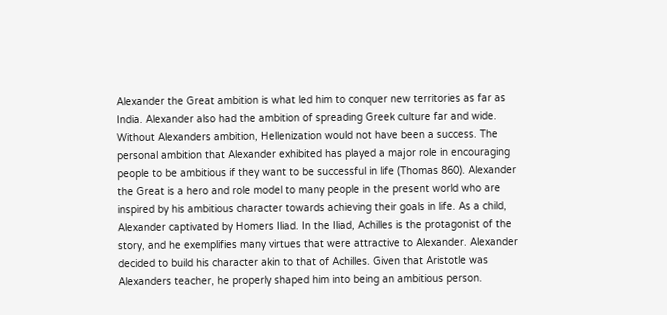Alexander the Great ambition is what led him to conquer new territories as far as India. Alexander also had the ambition of spreading Greek culture far and wide. Without Alexanders ambition, Hellenization would not have been a success. The personal ambition that Alexander exhibited has played a major role in encouraging people to be ambitious if they want to be successful in life (Thomas 860). Alexander the Great is a hero and role model to many people in the present world who are inspired by his ambitious character towards achieving their goals in life. As a child, Alexander captivated by Homers Iliad. In the Iliad, Achilles is the protagonist of the story, and he exemplifies many virtues that were attractive to Alexander. Alexander decided to build his character akin to that of Achilles. Given that Aristotle was Alexanders teacher, he properly shaped him into being an ambitious person.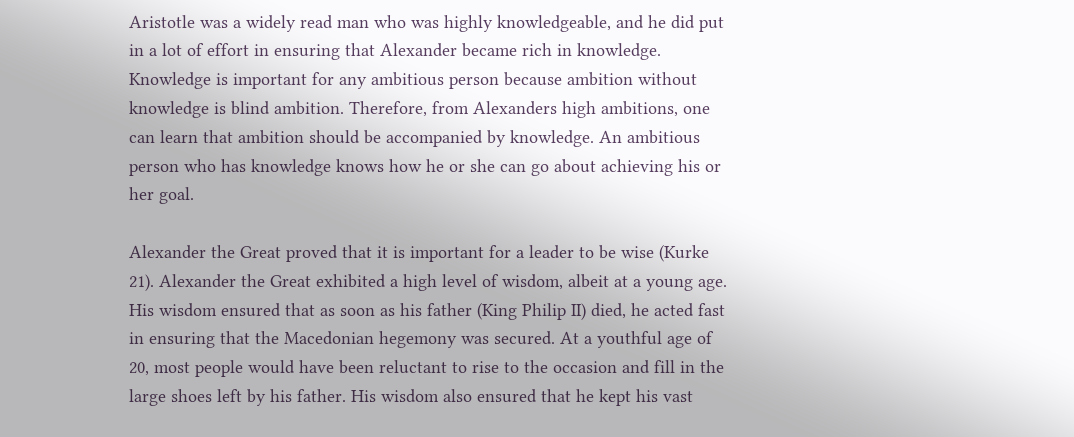Aristotle was a widely read man who was highly knowledgeable, and he did put in a lot of effort in ensuring that Alexander became rich in knowledge. Knowledge is important for any ambitious person because ambition without knowledge is blind ambition. Therefore, from Alexanders high ambitions, one can learn that ambition should be accompanied by knowledge. An ambitious person who has knowledge knows how he or she can go about achieving his or her goal.

Alexander the Great proved that it is important for a leader to be wise (Kurke 21). Alexander the Great exhibited a high level of wisdom, albeit at a young age. His wisdom ensured that as soon as his father (King Philip II) died, he acted fast in ensuring that the Macedonian hegemony was secured. At a youthful age of 20, most people would have been reluctant to rise to the occasion and fill in the large shoes left by his father. His wisdom also ensured that he kept his vast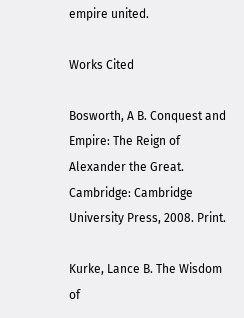empire united.

Works Cited

Bosworth, A B. Conquest and Empire: The Reign of Alexander the Great. Cambridge: Cambridge University Press, 2008. Print.

Kurke, Lance B. The Wisdom of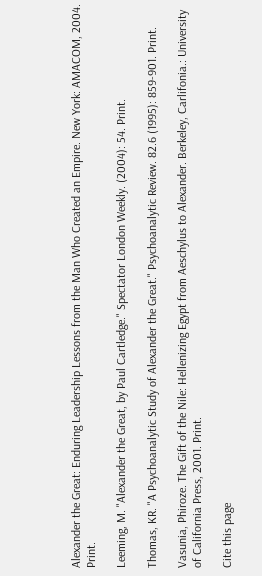Alexander the Great: Enduring Leadership Lessons from the Man Who Created an Empire. New York: AMACOM, 2004. Print.

Leeming, M. "Alexander the Great, by Paul Cartledge." Spectator London Weekly. (2004): 54. Print.

Thomas, KR. "A Psychoanalytic Study of Alexander the Great." Psychoanalytic Review. 82.6 (1995): 859-901. Print.

Vasunia, Phiroze. The Gift of the Nile: Hellenizing Egypt from Aeschylus to Alexander. Berkeley, Carlifonia.: University of California Press, 2001. Print.

Cite this page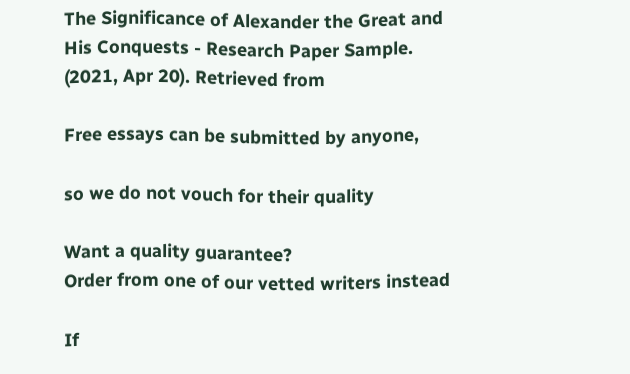The Significance of Alexander the Great and His Conquests - Research Paper Sample. (2021, Apr 20). Retrieved from

Free essays can be submitted by anyone,

so we do not vouch for their quality

Want a quality guarantee?
Order from one of our vetted writers instead

If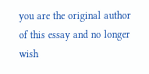you are the original author of this essay and no longer wish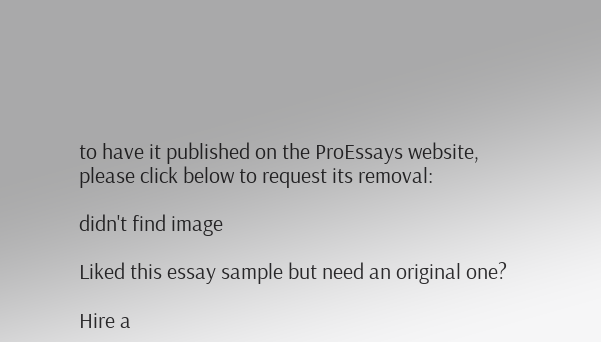to have it published on the ProEssays website, please click below to request its removal:

didn't find image

Liked this essay sample but need an original one?

Hire a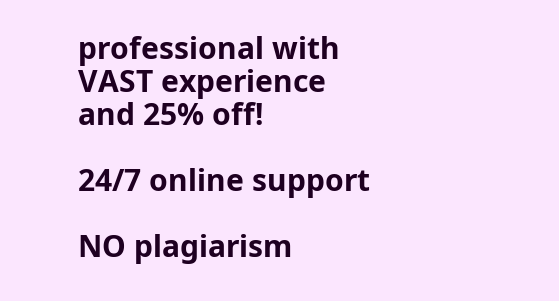professional with VAST experience and 25% off!

24/7 online support

NO plagiarism